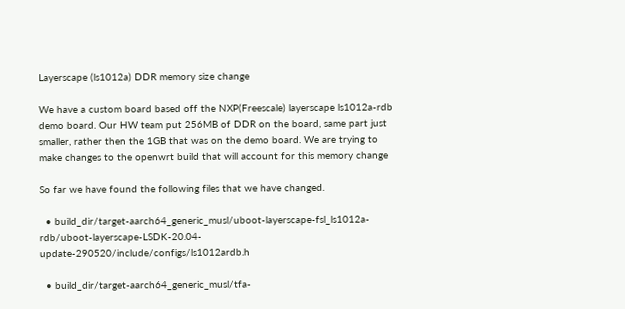Layerscape (ls1012a) DDR memory size change

We have a custom board based off the NXP(Freescale) layerscape ls1012a-rdb demo board. Our HW team put 256MB of DDR on the board, same part just smaller, rather then the 1GB that was on the demo board. We are trying to make changes to the openwrt build that will account for this memory change

So far we have found the following files that we have changed.

  • build_dir/target-aarch64_generic_musl/uboot-layerscape-fsl_ls1012a-rdb/uboot-layerscape-LSDK-20.04-update-290520/include/configs/ls1012ardb.h

  • build_dir/target-aarch64_generic_musl/tfa-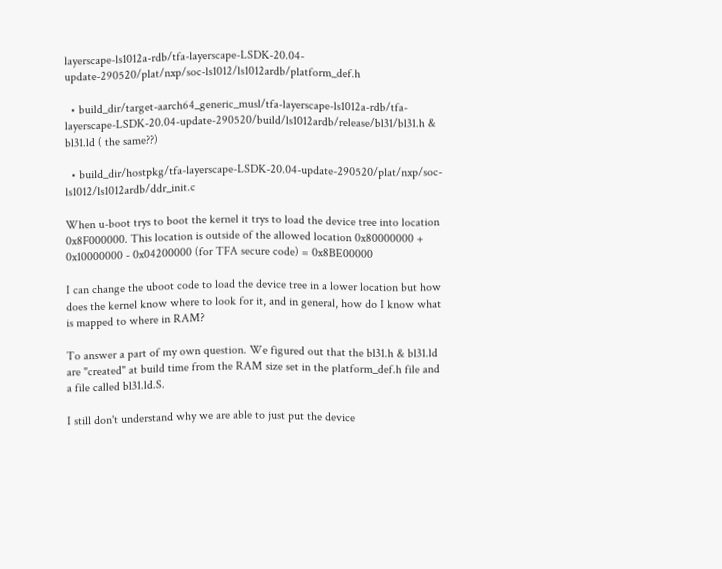layerscape-ls1012a-rdb/tfa-layerscape-LSDK-20.04-update-290520/plat/nxp/soc-ls1012/ls1012ardb/platform_def.h

  • build_dir/target-aarch64_generic_musl/tfa-layerscape-ls1012a-rdb/tfa-layerscape-LSDK-20.04-update-290520/build/ls1012ardb/release/bl31/bl31.h & bl31.ld ( the same??)

  • build_dir/hostpkg/tfa-layerscape-LSDK-20.04-update-290520/plat/nxp/soc-ls1012/ls1012ardb/ddr_init.c

When u-boot trys to boot the kernel it trys to load the device tree into location 0x8F000000. This location is outside of the allowed location 0x80000000 + 0x10000000 - 0x04200000 (for TFA secure code) = 0x8BE00000

I can change the uboot code to load the device tree in a lower location but how does the kernel know where to look for it, and in general, how do I know what is mapped to where in RAM?

To answer a part of my own question. We figured out that the bl31.h & bl31.ld are "created" at build time from the RAM size set in the platform_def.h file and a file called bl31.ld.S.

I still don't understand why we are able to just put the device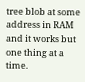tree blob at some address in RAM and it works but one thing at a time.